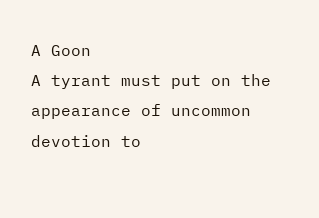A Goon
A tyrant must put on the appearance of uncommon devotion to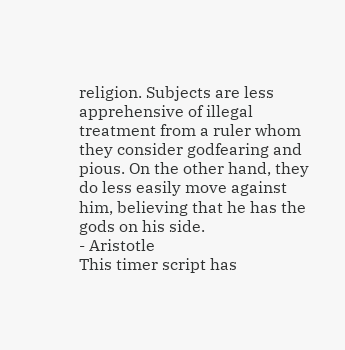religion. Subjects are less apprehensive of illegal treatment from a ruler whom they consider godfearing and pious. On the other hand, they do less easily move against him, believing that he has the gods on his side.
- Aristotle
This timer script has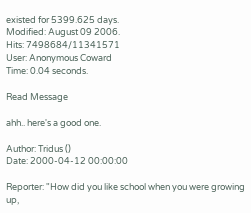existed for 5399.625 days.
Modified: August 09 2006.
Hits: 7498684/11341571
User: Anonymous Coward
Time: 0.04 seconds.

Read Message

ahh.. here's a good one.

Author: Tridus ()
Date: 2000-04-12 00:00:00

Reporter: "How did you like school when you were growing up,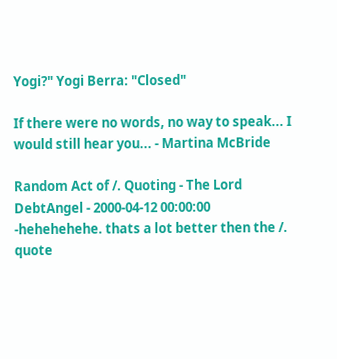Yogi?" Yogi Berra: "Closed"

If there were no words, no way to speak... I would still hear you... - Martina McBride

Random Act of /. Quoting - The Lord DebtAngel - 2000-04-12 00:00:00
-hehehehehe. thats a lot better then the /. quote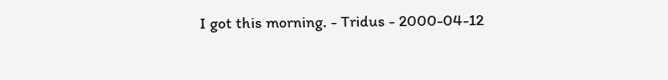I got this morning. - Tridus - 2000-04-12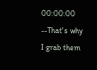00:00:00
--That's why I grab them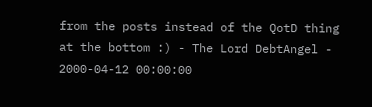from the posts instead of the QotD thing at the bottom :) - The Lord DebtAngel - 2000-04-12 00:00:00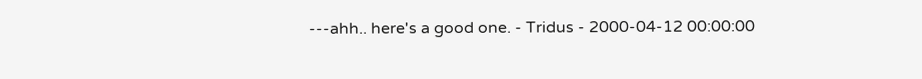---ahh.. here's a good one. - Tridus - 2000-04-12 00:00:00